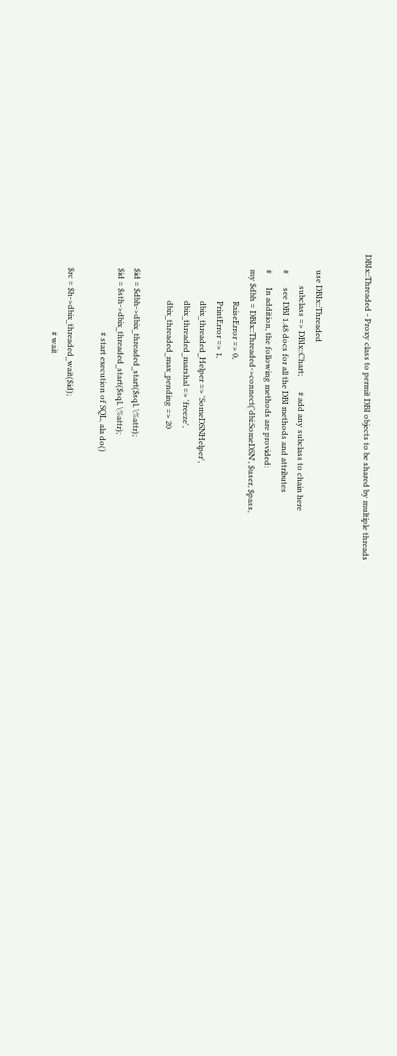DBIx::Threaded - Proxy class to permit DBI objects to be shared by multiple threads


        use DBIx::Threaded
                subclass => DBIx::Chart;        # add any subclass to chain here
        #       see DBI 1.48 docs for all the DBI methods and attributes
        #       In addition, the following methods are provided:
        my $dbh = DBIx::Threaded->connect('dbi:SomeDSN', $user, $pass,
                        RaiseError => 0,
                        PrintError => 1,
                        dbix_threaded_Helper => 'SomeDSNHelper',
                        dbix_threaded_marshal => 'freeze',
                        dbix_threaded_max_pending => 20

        $id = $dbh->dbix_threaded_start($sql, \%attr);
        $id = $sth->dbix_threaded_start($sql, \%attr);
                                        # start execution of SQL, ala do()

        $rc = $h->dbix_threaded_wait($id);
                                        # wait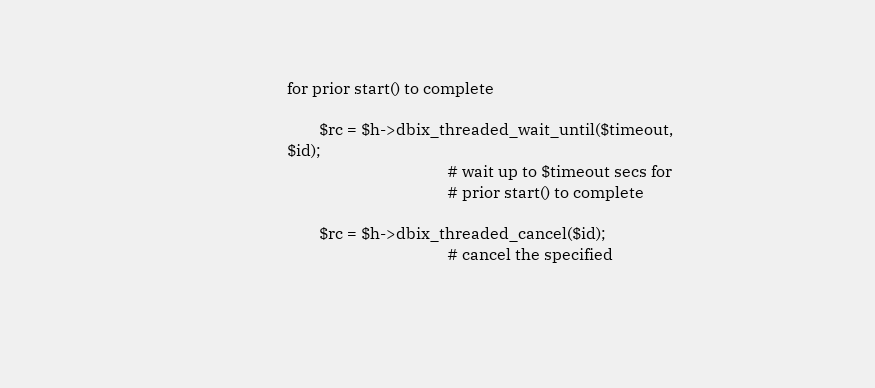for prior start() to complete

        $rc = $h->dbix_threaded_wait_until($timeout, $id);
                                        # wait up to $timeout secs for
                                        # prior start() to complete

        $rc = $h->dbix_threaded_cancel($id);
                                        # cancel the specified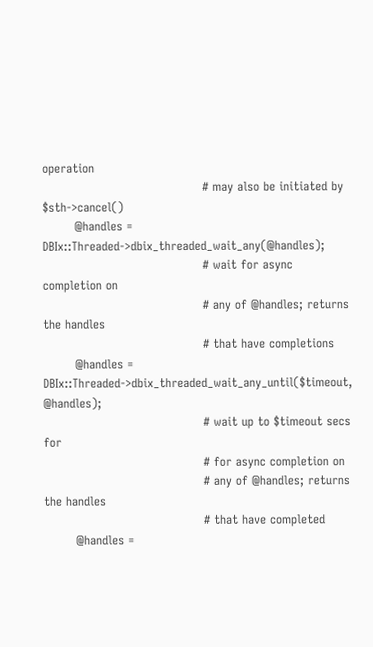operation
                                        # may also be initiated by $sth->cancel()
        @handles = DBIx::Threaded->dbix_threaded_wait_any(@handles);
                                        # wait for async completion on
                                        # any of @handles; returns the handles
                                        # that have completions
        @handles = DBIx::Threaded->dbix_threaded_wait_any_until($timeout, @handles);
                                        # wait up to $timeout secs for
                                        # for async completion on
                                        # any of @handles; returns the handles
                                        # that have completed
        @handles =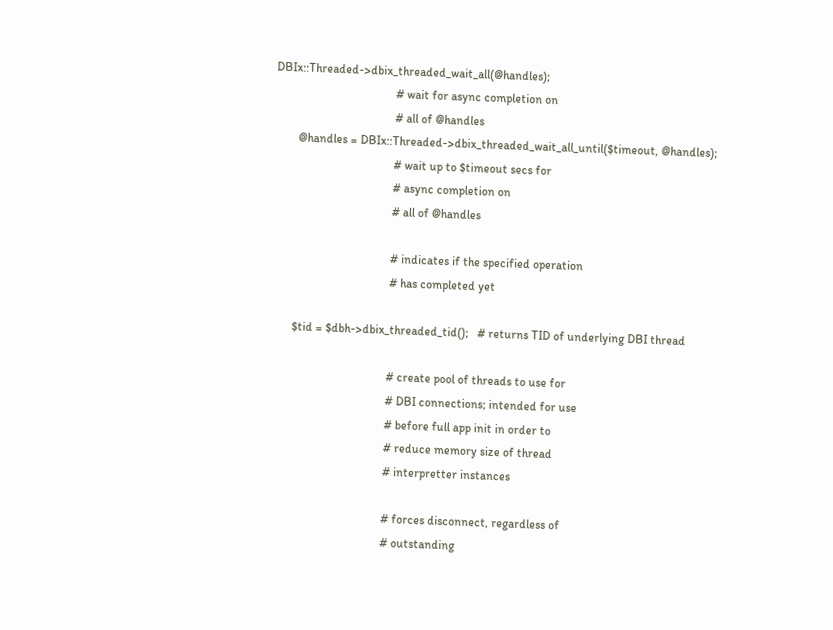DBIx::Threaded->dbix_threaded_wait_all(@handles);
                                        # wait for async completion on
                                        # all of @handles
        @handles = DBIx::Threaded->dbix_threaded_wait_all_until($timeout, @handles);
                                        # wait up to $timeout secs for
                                        # async completion on
                                        # all of @handles

                                        # indicates if the specified operation
                                        # has completed yet

        $tid = $dbh->dbix_threaded_tid();   # returns TID of underlying DBI thread

                                        # create pool of threads to use for
                                        # DBI connections; intended for use
                                        # before full app init in order to
                                        # reduce memory size of thread
                                        # interpretter instances

                                        # forces disconnect, regardless of
                                        # outstanding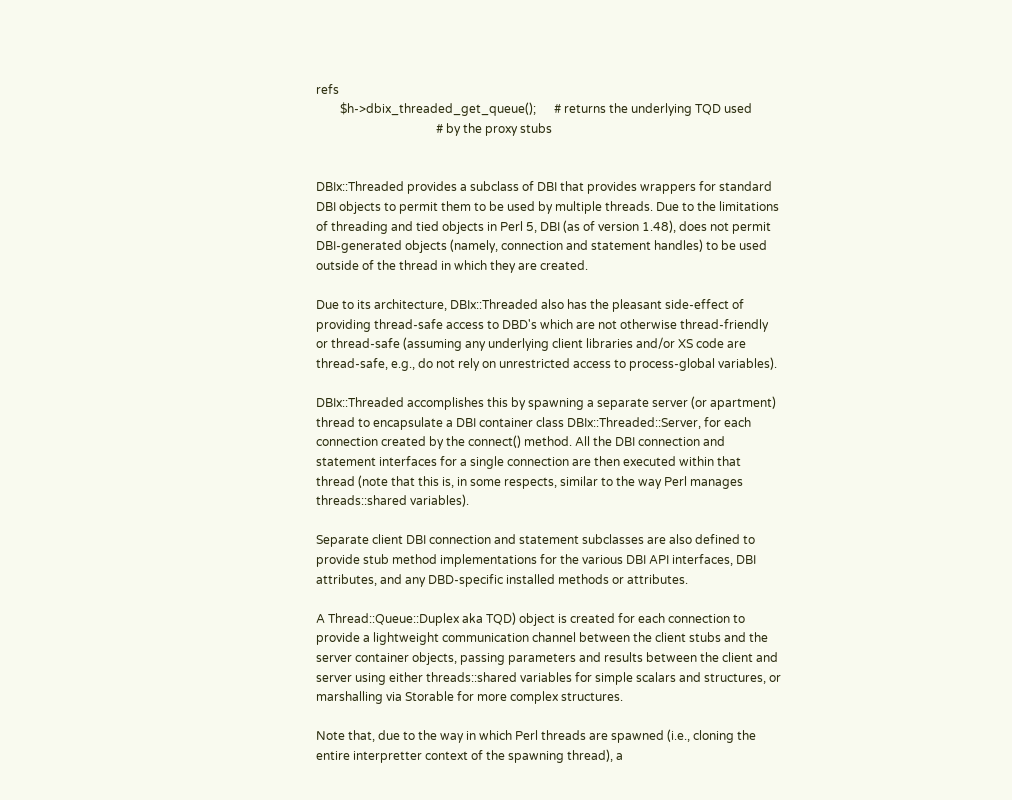refs
        $h->dbix_threaded_get_queue();      # returns the underlying TQD used
                                        # by the proxy stubs


DBIx::Threaded provides a subclass of DBI that provides wrappers for standard DBI objects to permit them to be used by multiple threads. Due to the limitations of threading and tied objects in Perl 5, DBI (as of version 1.48), does not permit DBI-generated objects (namely, connection and statement handles) to be used outside of the thread in which they are created.

Due to its architecture, DBIx::Threaded also has the pleasant side-effect of providing thread-safe access to DBD's which are not otherwise thread-friendly or thread-safe (assuming any underlying client libraries and/or XS code are thread-safe, e.g., do not rely on unrestricted access to process-global variables).

DBIx::Threaded accomplishes this by spawning a separate server (or apartment) thread to encapsulate a DBI container class DBIx::Threaded::Server, for each connection created by the connect() method. All the DBI connection and statement interfaces for a single connection are then executed within that thread (note that this is, in some respects, similar to the way Perl manages threads::shared variables).

Separate client DBI connection and statement subclasses are also defined to provide stub method implementations for the various DBI API interfaces, DBI attributes, and any DBD-specific installed methods or attributes.

A Thread::Queue::Duplex aka TQD) object is created for each connection to provide a lightweight communication channel between the client stubs and the server container objects, passing parameters and results between the client and server using either threads::shared variables for simple scalars and structures, or marshalling via Storable for more complex structures.

Note that, due to the way in which Perl threads are spawned (i.e., cloning the entire interpretter context of the spawning thread), a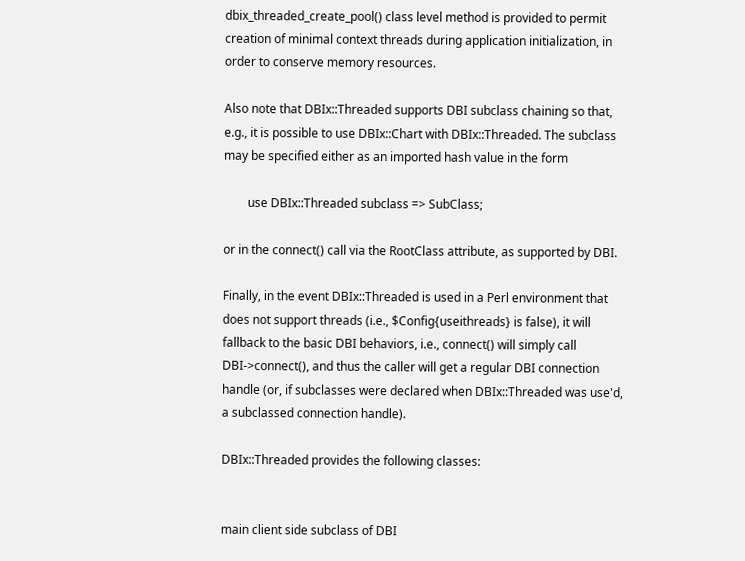dbix_threaded_create_pool() class level method is provided to permit creation of minimal context threads during application initialization, in order to conserve memory resources.

Also note that DBIx::Threaded supports DBI subclass chaining so that, e.g., it is possible to use DBIx::Chart with DBIx::Threaded. The subclass may be specified either as an imported hash value in the form

        use DBIx::Threaded subclass => SubClass;

or in the connect() call via the RootClass attribute, as supported by DBI.

Finally, in the event DBIx::Threaded is used in a Perl environment that does not support threads (i.e., $Config{useithreads} is false), it will fallback to the basic DBI behaviors, i.e., connect() will simply call DBI->connect(), and thus the caller will get a regular DBI connection handle (or, if subclasses were declared when DBIx::Threaded was use'd, a subclassed connection handle).

DBIx::Threaded provides the following classes:


main client side subclass of DBI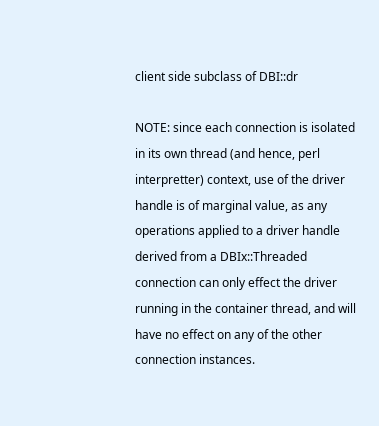client side subclass of DBI::dr

NOTE: since each connection is isolated in its own thread (and hence, perl interpretter) context, use of the driver handle is of marginal value, as any operations applied to a driver handle derived from a DBIx::Threaded connection can only effect the driver running in the container thread, and will have no effect on any of the other connection instances.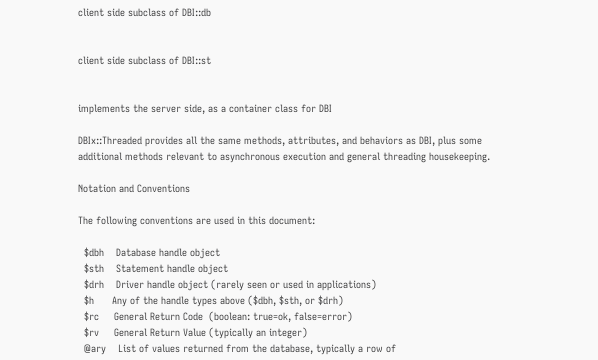client side subclass of DBI::db


client side subclass of DBI::st


implements the server side, as a container class for DBI

DBIx::Threaded provides all the same methods, attributes, and behaviors as DBI, plus some additional methods relevant to asynchronous execution and general threading housekeeping.

Notation and Conventions

The following conventions are used in this document:

  $dbh    Database handle object
  $sth    Statement handle object
  $drh    Driver handle object (rarely seen or used in applications)
  $h      Any of the handle types above ($dbh, $sth, or $drh)
  $rc     General Return Code  (boolean: true=ok, false=error)
  $rv     General Return Value (typically an integer)
  @ary    List of values returned from the database, typically a row of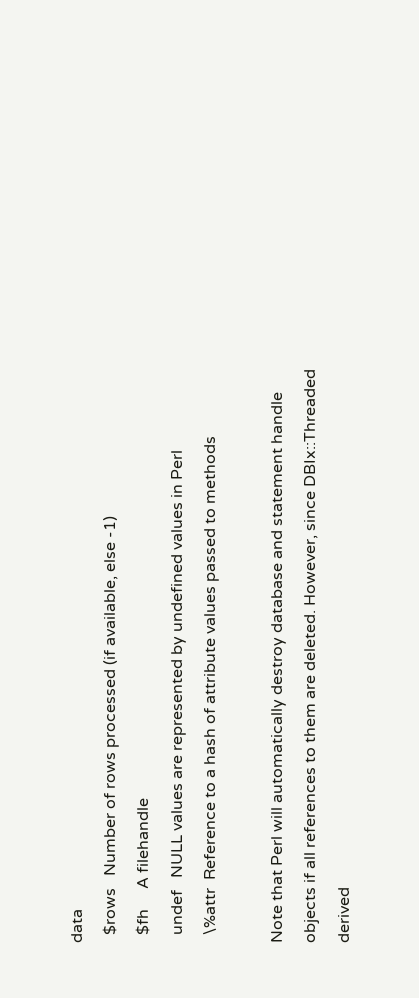data
  $rows   Number of rows processed (if available, else -1)
  $fh     A filehandle
  undef   NULL values are represented by undefined values in Perl
  \%attr  Reference to a hash of attribute values passed to methods

Note that Perl will automatically destroy database and statement handle objects if all references to them are deleted. However, since DBIx::Threaded derived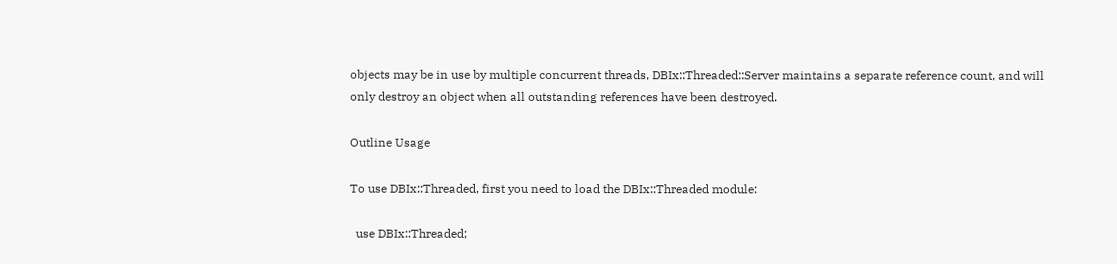objects may be in use by multiple concurrent threads, DBIx::Threaded::Server maintains a separate reference count, and will only destroy an object when all outstanding references have been destroyed.

Outline Usage

To use DBIx::Threaded, first you need to load the DBIx::Threaded module:

  use DBIx::Threaded;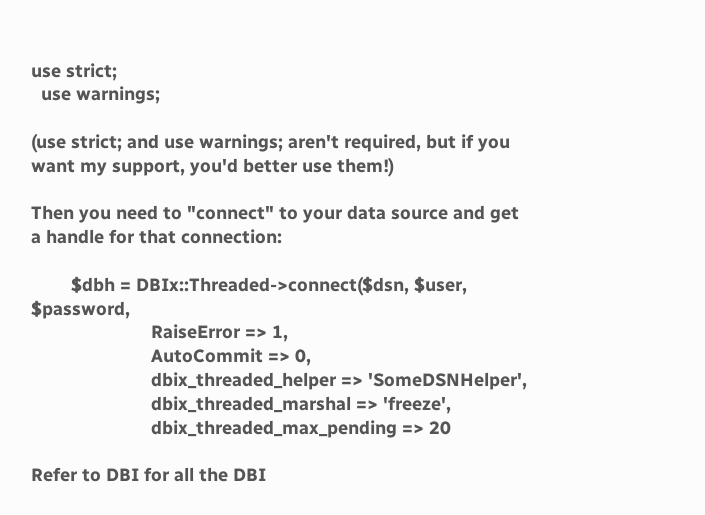use strict;
  use warnings;

(use strict; and use warnings; aren't required, but if you want my support, you'd better use them!)

Then you need to "connect" to your data source and get a handle for that connection:

        $dbh = DBIx::Threaded->connect($dsn, $user, $password,
                        RaiseError => 1,
                        AutoCommit => 0,
                        dbix_threaded_helper => 'SomeDSNHelper',
                        dbix_threaded_marshal => 'freeze',
                        dbix_threaded_max_pending => 20

Refer to DBI for all the DBI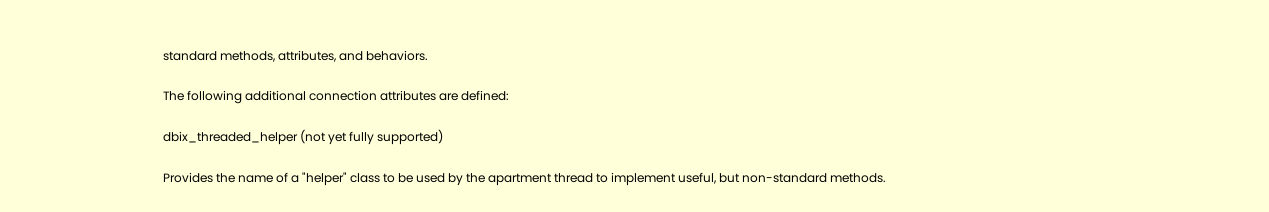standard methods, attributes, and behaviors.

The following additional connection attributes are defined:

dbix_threaded_helper (not yet fully supported)

Provides the name of a "helper" class to be used by the apartment thread to implement useful, but non-standard methods.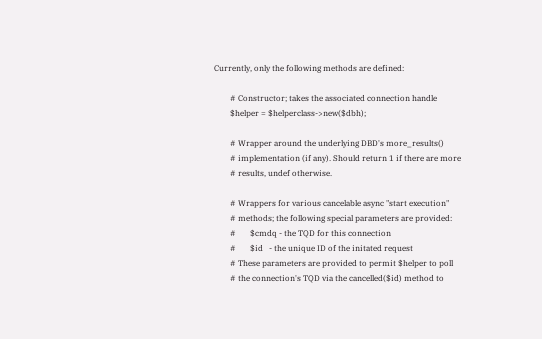Currently, only the following methods are defined:

        # Constructor; takes the associated connection handle
        $helper = $helperclass->new($dbh);

        # Wrapper around the underlying DBD's more_results()
        # implementation (if any). Should return 1 if there are more
        # results, undef otherwise.

        # Wrappers for various cancelable async "start execution"
        # methods; the following special parameters are provided:
        #       $cmdq - the TQD for this connection
        #       $id   - the unique ID of the initated request
        # These parameters are provided to permit $helper to poll
        # the connection's TQD via the cancelled($id) method to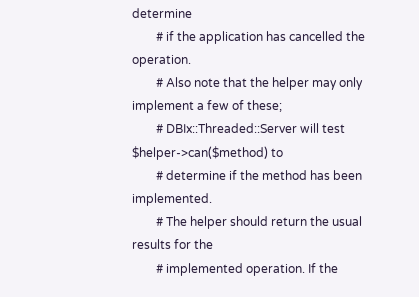determine
        # if the application has cancelled the operation.
        # Also note that the helper may only implement a few of these;
        # DBIx::Threaded::Server will test $helper->can($method) to
        # determine if the method has been implemented.
        # The helper should return the usual results for the
        # implemented operation. If the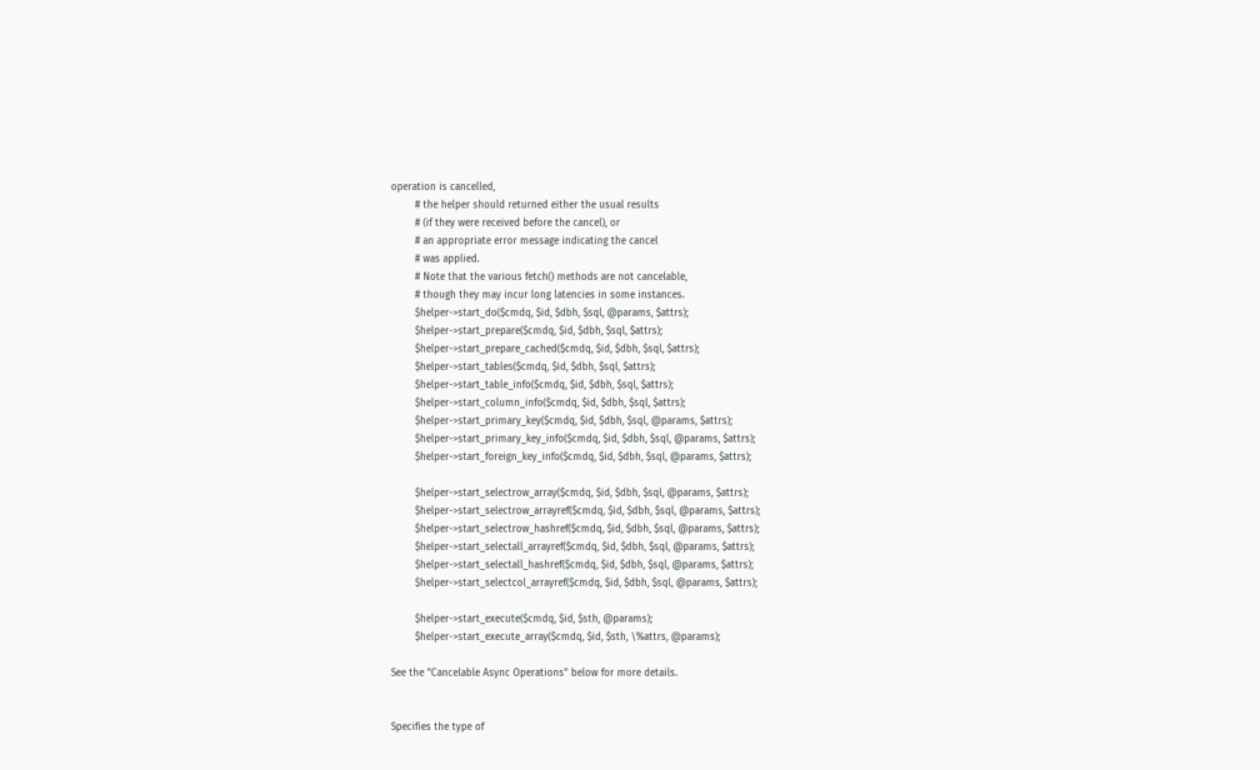operation is cancelled,
        # the helper should returned either the usual results
        # (if they were received before the cancel), or
        # an appropriate error message indicating the cancel
        # was applied.
        # Note that the various fetch() methods are not cancelable,
        # though they may incur long latencies in some instances.
        $helper->start_do($cmdq, $id, $dbh, $sql, @params, $attrs);
        $helper->start_prepare($cmdq, $id, $dbh, $sql, $attrs);
        $helper->start_prepare_cached($cmdq, $id, $dbh, $sql, $attrs);
        $helper->start_tables($cmdq, $id, $dbh, $sql, $attrs);
        $helper->start_table_info($cmdq, $id, $dbh, $sql, $attrs);
        $helper->start_column_info($cmdq, $id, $dbh, $sql, $attrs);
        $helper->start_primary_key($cmdq, $id, $dbh, $sql, @params, $attrs);
        $helper->start_primary_key_info($cmdq, $id, $dbh, $sql, @params, $attrs);
        $helper->start_foreign_key_info($cmdq, $id, $dbh, $sql, @params, $attrs);

        $helper->start_selectrow_array($cmdq, $id, $dbh, $sql, @params, $attrs);
        $helper->start_selectrow_arrayref($cmdq, $id, $dbh, $sql, @params, $attrs);
        $helper->start_selectrow_hashref($cmdq, $id, $dbh, $sql, @params, $attrs);
        $helper->start_selectall_arrayref($cmdq, $id, $dbh, $sql, @params, $attrs);
        $helper->start_selectall_hashref($cmdq, $id, $dbh, $sql, @params, $attrs);
        $helper->start_selectcol_arrayref($cmdq, $id, $dbh, $sql, @params, $attrs);

        $helper->start_execute($cmdq, $id, $sth, @params);
        $helper->start_execute_array($cmdq, $id, $sth, \%attrs, @params);

See the "Cancelable Async Operations" below for more details.


Specifies the type of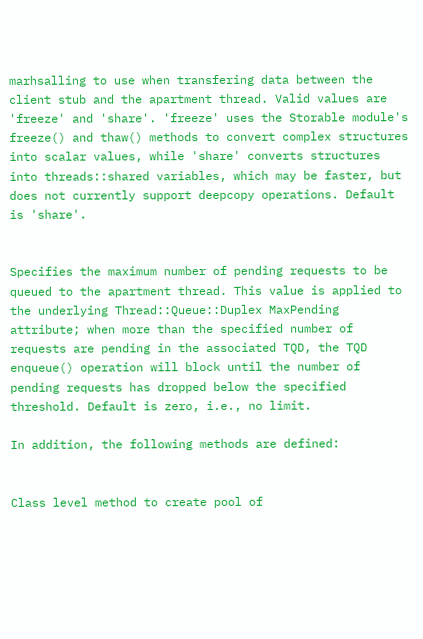marhsalling to use when transfering data between the client stub and the apartment thread. Valid values are 'freeze' and 'share'. 'freeze' uses the Storable module's freeze() and thaw() methods to convert complex structures into scalar values, while 'share' converts structures into threads::shared variables, which may be faster, but does not currently support deepcopy operations. Default is 'share'.


Specifies the maximum number of pending requests to be queued to the apartment thread. This value is applied to the underlying Thread::Queue::Duplex MaxPending attribute; when more than the specified number of requests are pending in the associated TQD, the TQD enqueue() operation will block until the number of pending requests has dropped below the specified threshold. Default is zero, i.e., no limit.

In addition, the following methods are defined:


Class level method to create pool of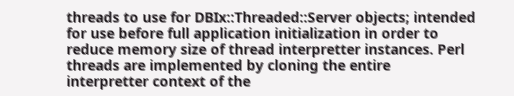threads to use for DBIx::Threaded::Server objects; intended for use before full application initialization in order to reduce memory size of thread interpretter instances. Perl threads are implemented by cloning the entire interpretter context of the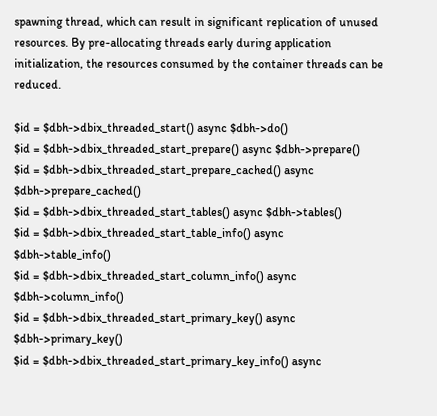spawning thread, which can result in significant replication of unused resources. By pre-allocating threads early during application initialization, the resources consumed by the container threads can be reduced.

$id = $dbh->dbix_threaded_start() async $dbh->do()
$id = $dbh->dbix_threaded_start_prepare() async $dbh->prepare()
$id = $dbh->dbix_threaded_start_prepare_cached() async $dbh->prepare_cached()
$id = $dbh->dbix_threaded_start_tables() async $dbh->tables()
$id = $dbh->dbix_threaded_start_table_info() async $dbh->table_info()
$id = $dbh->dbix_threaded_start_column_info() async $dbh->column_info()
$id = $dbh->dbix_threaded_start_primary_key() async $dbh->primary_key()
$id = $dbh->dbix_threaded_start_primary_key_info() async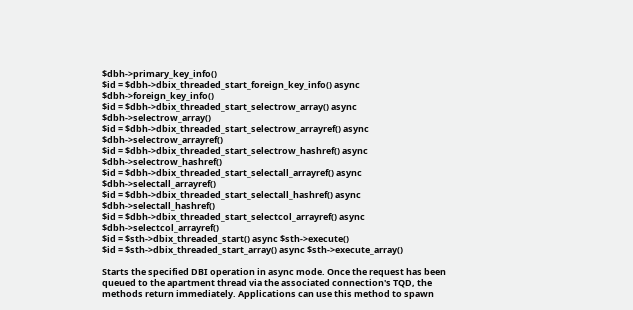$dbh->primary_key_info()
$id = $dbh->dbix_threaded_start_foreign_key_info() async $dbh->foreign_key_info()
$id = $dbh->dbix_threaded_start_selectrow_array() async $dbh->selectrow_array()
$id = $dbh->dbix_threaded_start_selectrow_arrayref() async $dbh->selectrow_arrayref()
$id = $dbh->dbix_threaded_start_selectrow_hashref() async $dbh->selectrow_hashref()
$id = $dbh->dbix_threaded_start_selectall_arrayref() async $dbh->selectall_arrayref()
$id = $dbh->dbix_threaded_start_selectall_hashref() async $dbh->selectall_hashref()
$id = $dbh->dbix_threaded_start_selectcol_arrayref() async $dbh->selectcol_arrayref()
$id = $sth->dbix_threaded_start() async $sth->execute()
$id = $sth->dbix_threaded_start_array() async $sth->execute_array()

Starts the specified DBI operation in async mode. Once the request has been queued to the apartment thread via the associated connection's TQD, the methods return immediately. Applications can use this method to spawn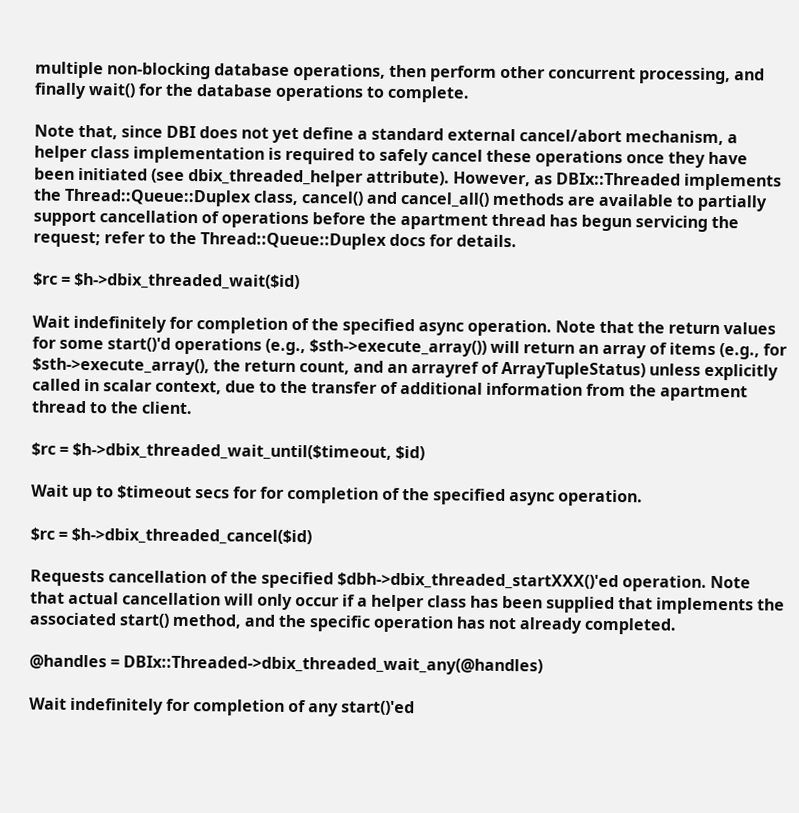multiple non-blocking database operations, then perform other concurrent processing, and finally wait() for the database operations to complete.

Note that, since DBI does not yet define a standard external cancel/abort mechanism, a helper class implementation is required to safely cancel these operations once they have been initiated (see dbix_threaded_helper attribute). However, as DBIx::Threaded implements the Thread::Queue::Duplex class, cancel() and cancel_all() methods are available to partially support cancellation of operations before the apartment thread has begun servicing the request; refer to the Thread::Queue::Duplex docs for details.

$rc = $h->dbix_threaded_wait($id)

Wait indefinitely for completion of the specified async operation. Note that the return values for some start()'d operations (e.g., $sth->execute_array()) will return an array of items (e.g., for $sth->execute_array(), the return count, and an arrayref of ArrayTupleStatus) unless explicitly called in scalar context, due to the transfer of additional information from the apartment thread to the client.

$rc = $h->dbix_threaded_wait_until($timeout, $id)

Wait up to $timeout secs for for completion of the specified async operation.

$rc = $h->dbix_threaded_cancel($id)

Requests cancellation of the specified $dbh->dbix_threaded_startXXX()'ed operation. Note that actual cancellation will only occur if a helper class has been supplied that implements the associated start() method, and the specific operation has not already completed.

@handles = DBIx::Threaded->dbix_threaded_wait_any(@handles)

Wait indefinitely for completion of any start()'ed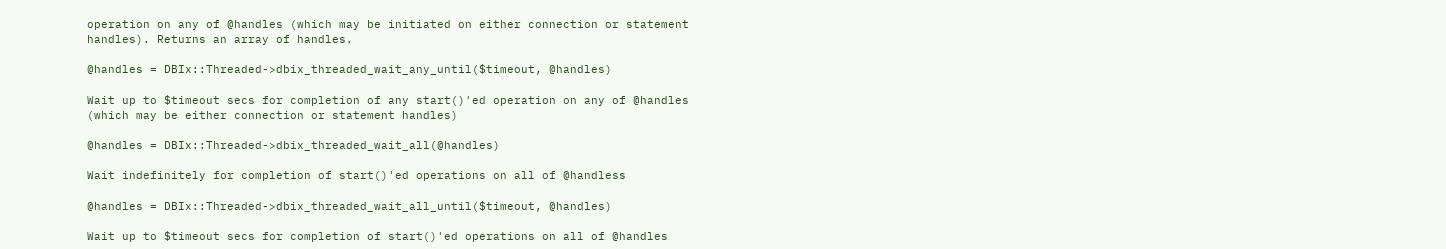operation on any of @handles (which may be initiated on either connection or statement handles). Returns an array of handles.

@handles = DBIx::Threaded->dbix_threaded_wait_any_until($timeout, @handles)

Wait up to $timeout secs for completion of any start()'ed operation on any of @handles (which may be either connection or statement handles)

@handles = DBIx::Threaded->dbix_threaded_wait_all(@handles)

Wait indefinitely for completion of start()'ed operations on all of @handless

@handles = DBIx::Threaded->dbix_threaded_wait_all_until($timeout, @handles)

Wait up to $timeout secs for completion of start()'ed operations on all of @handles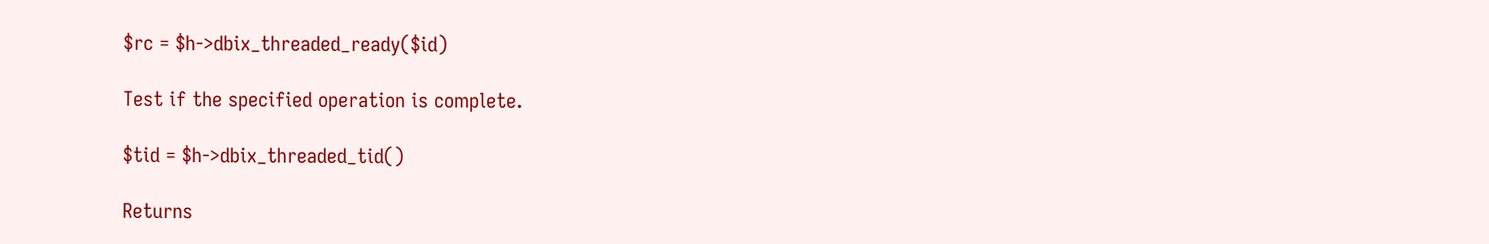$rc = $h->dbix_threaded_ready($id)

Test if the specified operation is complete.

$tid = $h->dbix_threaded_tid()

Returns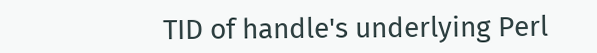TID of handle's underlying Perl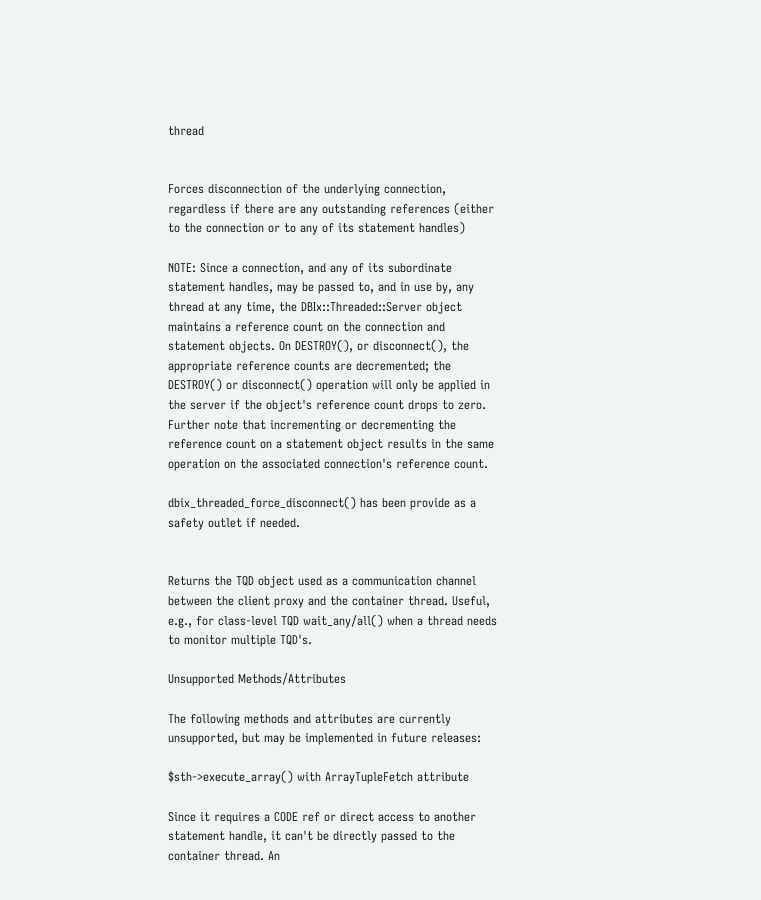thread


Forces disconnection of the underlying connection, regardless if there are any outstanding references (either to the connection or to any of its statement handles)

NOTE: Since a connection, and any of its subordinate statement handles, may be passed to, and in use by, any thread at any time, the DBIx::Threaded::Server object maintains a reference count on the connection and statement objects. On DESTROY(), or disconnect(), the appropriate reference counts are decremented; the DESTROY() or disconnect() operation will only be applied in the server if the object's reference count drops to zero. Further note that incrementing or decrementing the reference count on a statement object results in the same operation on the associated connection's reference count.

dbix_threaded_force_disconnect() has been provide as a safety outlet if needed.


Returns the TQD object used as a communication channel between the client proxy and the container thread. Useful, e.g., for class-level TQD wait_any/all() when a thread needs to monitor multiple TQD's.

Unsupported Methods/Attributes

The following methods and attributes are currently unsupported, but may be implemented in future releases:

$sth->execute_array() with ArrayTupleFetch attribute

Since it requires a CODE ref or direct access to another statement handle, it can't be directly passed to the container thread. An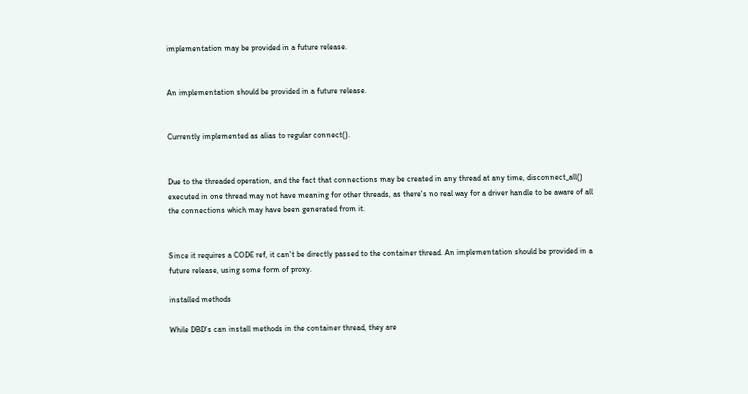implementation may be provided in a future release.


An implementation should be provided in a future release.


Currently implemented as alias to regular connect().


Due to the threaded operation, and the fact that connections may be created in any thread at any time, disconnect_all() executed in one thread may not have meaning for other threads, as there's no real way for a driver handle to be aware of all the connections which may have been generated from it.


Since it requires a CODE ref, it can't be directly passed to the container thread. An implementation should be provided in a future release, using some form of proxy.

installed methods

While DBD's can install methods in the container thread, they are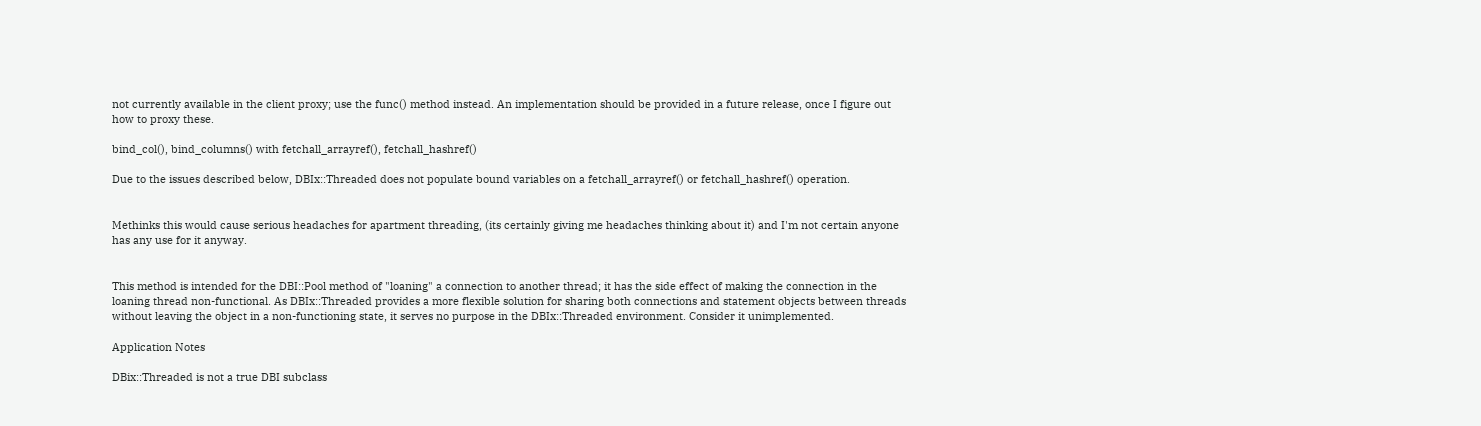not currently available in the client proxy; use the func() method instead. An implementation should be provided in a future release, once I figure out how to proxy these.

bind_col(), bind_columns() with fetchall_arrayref(), fetchall_hashref()

Due to the issues described below, DBIx::Threaded does not populate bound variables on a fetchall_arrayref() or fetchall_hashref() operation.


Methinks this would cause serious headaches for apartment threading, (its certainly giving me headaches thinking about it) and I'm not certain anyone has any use for it anyway.


This method is intended for the DBI::Pool method of "loaning" a connection to another thread; it has the side effect of making the connection in the loaning thread non-functional. As DBIx::Threaded provides a more flexible solution for sharing both connections and statement objects between threads without leaving the object in a non-functioning state, it serves no purpose in the DBIx::Threaded environment. Consider it unimplemented.

Application Notes

DBix::Threaded is not a true DBI subclass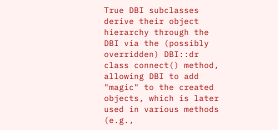True DBI subclasses derive their object hierarchy through the DBI via the (possibly overridden) DBI::dr class connect() method, allowing DBI to add "magic" to the created objects, which is later used in various methods (e.g.,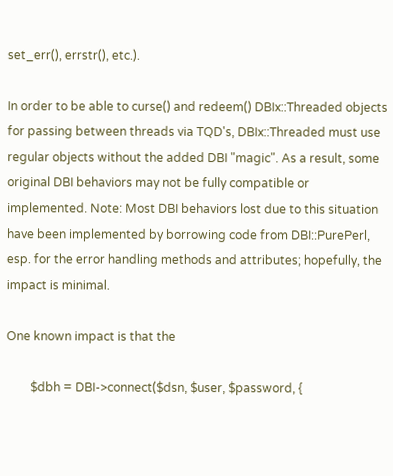set_err(), errstr(), etc.).

In order to be able to curse() and redeem() DBIx::Threaded objects for passing between threads via TQD's, DBIx::Threaded must use regular objects without the added DBI "magic". As a result, some original DBI behaviors may not be fully compatible or implemented. Note: Most DBI behaviors lost due to this situation have been implemented by borrowing code from DBI::PurePerl, esp. for the error handling methods and attributes; hopefully, the impact is minimal.

One known impact is that the

        $dbh = DBI->connect($dsn, $user, $password, {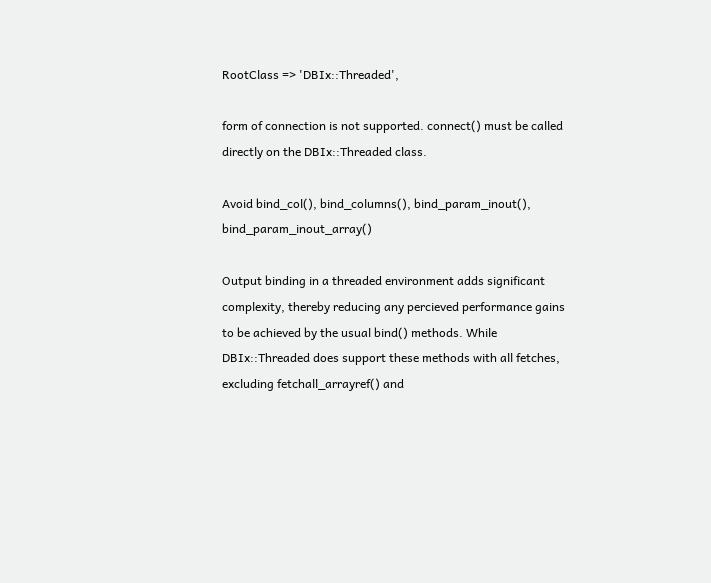RootClass => 'DBIx::Threaded',

form of connection is not supported. connect() must be called directly on the DBIx::Threaded class.

Avoid bind_col(), bind_columns(), bind_param_inout(), bind_param_inout_array()

Output binding in a threaded environment adds significant complexity, thereby reducing any percieved performance gains to be achieved by the usual bind() methods. While DBIx::Threaded does support these methods with all fetches, excluding fetchall_arrayref() and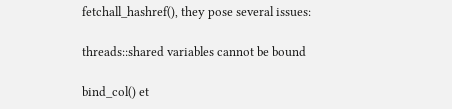fetchall_hashref(), they pose several issues:

threads::shared variables cannot be bound

bind_col() et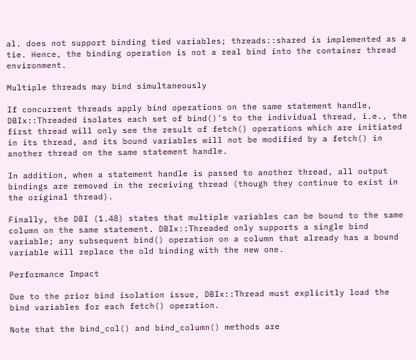al. does not support binding tied variables; threads::shared is implemented as a tie. Hence, the binding operation is not a real bind into the container thread environment.

Multiple threads may bind simultaneously

If concurrent threads apply bind operations on the same statement handle, DBIx::Threaded isolates each set of bind()'s to the individual thread, i.e., the first thread will only see the result of fetch() operations which are initiated in its thread, and its bound variables will not be modified by a fetch() in another thread on the same statement handle.

In addition, when a statement handle is passed to another thread, all output bindings are removed in the receiving thread (though they continue to exist in the original thread).

Finally, the DBI (1.48) states that multiple variables can be bound to the same column on the same statement. DBIx::Threaded only supports a single bind variable; any subsequent bind() operation on a column that already has a bound variable will replace the old binding with the new one.

Performance Impact

Due to the prior bind isolation issue, DBIx::Thread must explicitly load the bind variables for each fetch() operation.

Note that the bind_col() and bind_column() methods are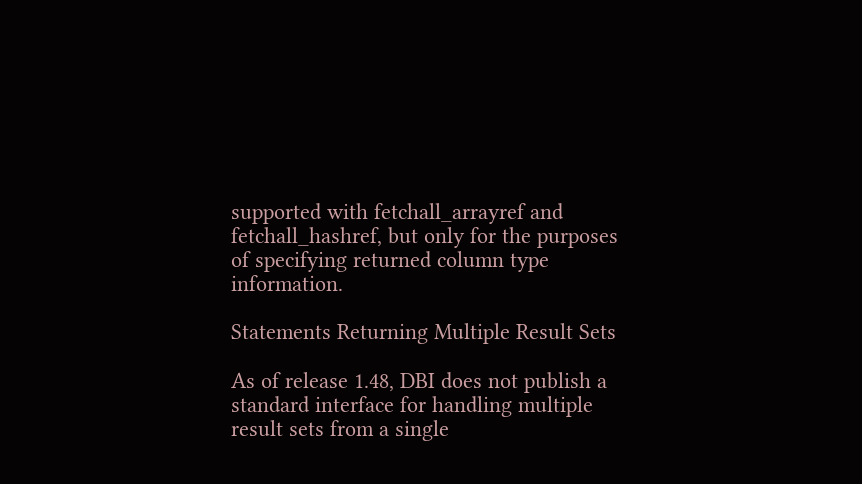supported with fetchall_arrayref and fetchall_hashref, but only for the purposes of specifying returned column type information.

Statements Returning Multiple Result Sets

As of release 1.48, DBI does not publish a standard interface for handling multiple result sets from a single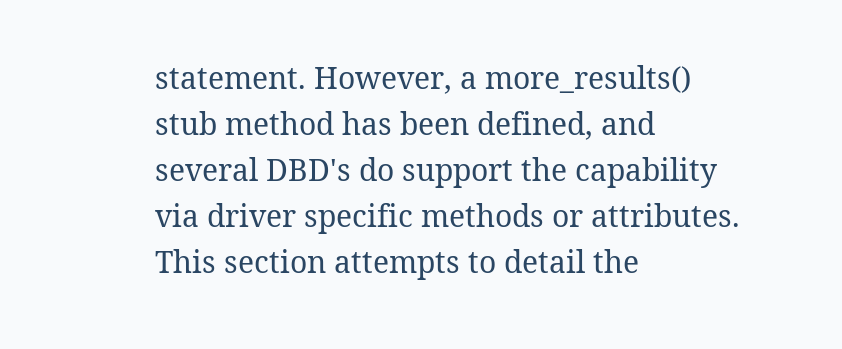statement. However, a more_results() stub method has been defined, and several DBD's do support the capability via driver specific methods or attributes. This section attempts to detail the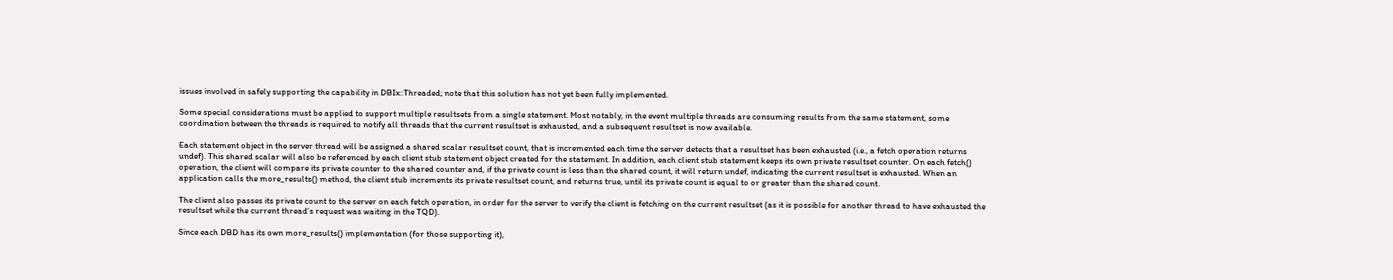issues involved in safely supporting the capability in DBIx::Threaded; note that this solution has not yet been fully implemented.

Some special considerations must be applied to support multiple resultsets from a single statement. Most notably, in the event multiple threads are consuming results from the same statement, some coordination between the threads is required to notify all threads that the current resultset is exhausted, and a subsequent resultset is now available.

Each statement object in the server thread will be assigned a shared scalar resultset count, that is incremented each time the server detects that a resultset has been exhausted (i.e., a fetch operation returns undef). This shared scalar will also be referenced by each client stub statement object created for the statement. In addition, each client stub statement keeps its own private resultset counter. On each fetch() operation, the client will compare its private counter to the shared counter and, if the private count is less than the shared count, it will return undef, indicating the current resultset is exhausted. When an application calls the more_results() method, the client stub increments its private resultset count, and returns true, until its private count is equal to or greater than the shared count.

The client also passes its private count to the server on each fetch operation, in order for the server to verify the client is fetching on the current resultset (as it is possible for another thread to have exhausted the resultset while the current thread's request was waiting in the TQD).

Since each DBD has its own more_results() implementation (for those supporting it),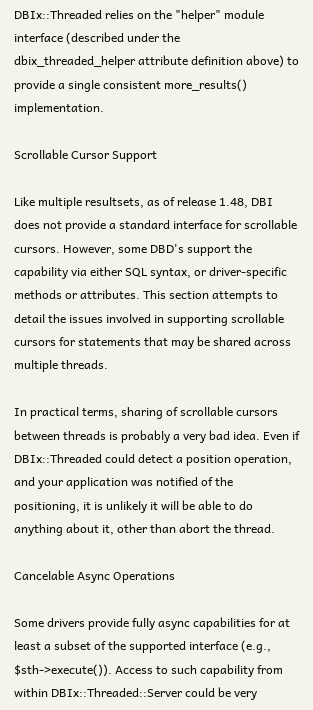DBIx::Threaded relies on the "helper" module interface (described under the dbix_threaded_helper attribute definition above) to provide a single consistent more_results() implementation.

Scrollable Cursor Support

Like multiple resultsets, as of release 1.48, DBI does not provide a standard interface for scrollable cursors. However, some DBD's support the capability via either SQL syntax, or driver-specific methods or attributes. This section attempts to detail the issues involved in supporting scrollable cursors for statements that may be shared across multiple threads.

In practical terms, sharing of scrollable cursors between threads is probably a very bad idea. Even if DBIx::Threaded could detect a position operation, and your application was notified of the positioning, it is unlikely it will be able to do anything about it, other than abort the thread.

Cancelable Async Operations

Some drivers provide fully async capabilities for at least a subset of the supported interface (e.g., $sth->execute()). Access to such capability from within DBIx::Threaded::Server could be very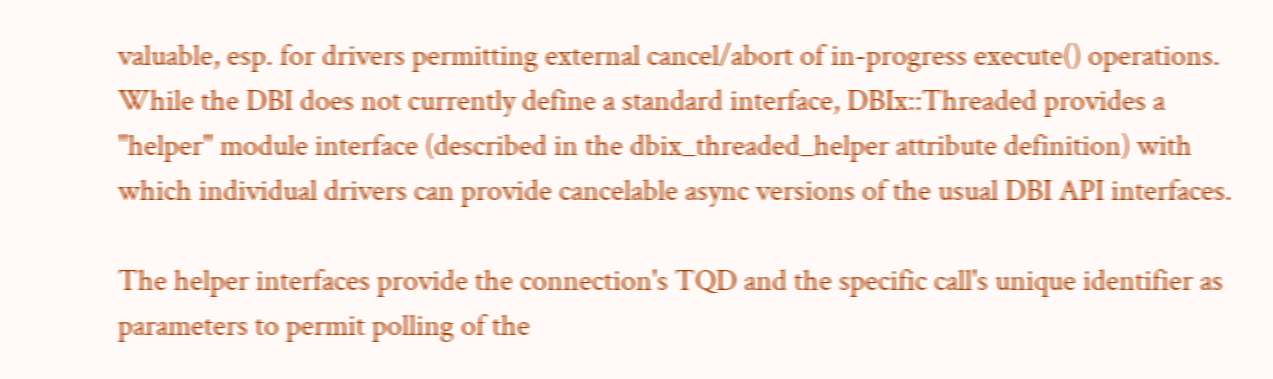valuable, esp. for drivers permitting external cancel/abort of in-progress execute() operations. While the DBI does not currently define a standard interface, DBIx::Threaded provides a "helper" module interface (described in the dbix_threaded_helper attribute definition) with which individual drivers can provide cancelable async versions of the usual DBI API interfaces.

The helper interfaces provide the connection's TQD and the specific call's unique identifier as parameters to permit polling of the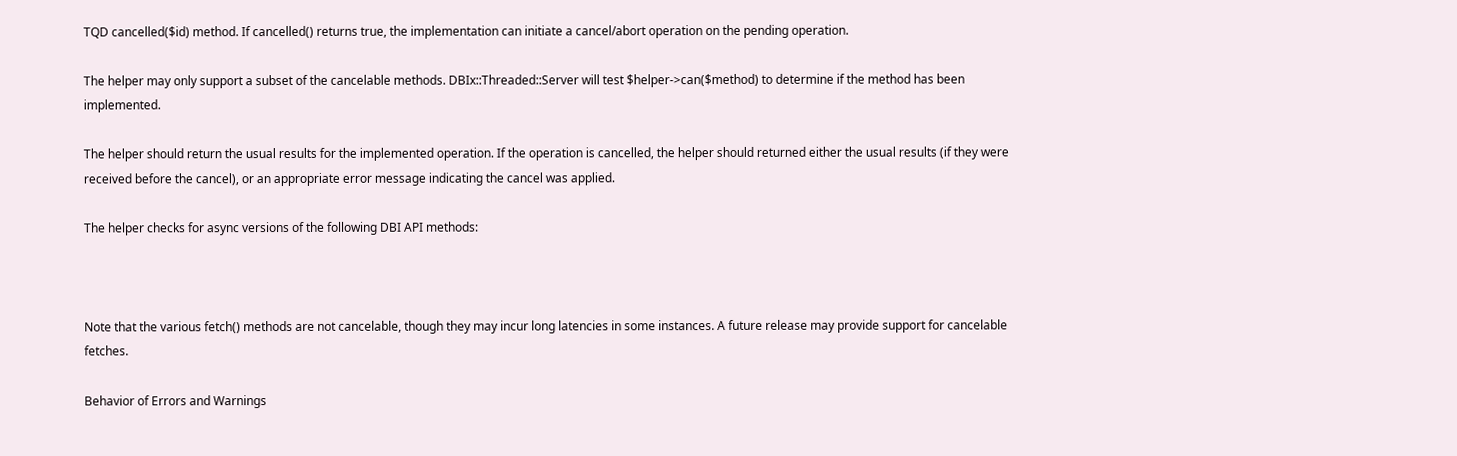TQD cancelled($id) method. If cancelled() returns true, the implementation can initiate a cancel/abort operation on the pending operation.

The helper may only support a subset of the cancelable methods. DBIx::Threaded::Server will test $helper->can($method) to determine if the method has been implemented.

The helper should return the usual results for the implemented operation. If the operation is cancelled, the helper should returned either the usual results (if they were received before the cancel), or an appropriate error message indicating the cancel was applied.

The helper checks for async versions of the following DBI API methods:



Note that the various fetch() methods are not cancelable, though they may incur long latencies in some instances. A future release may provide support for cancelable fetches.

Behavior of Errors and Warnings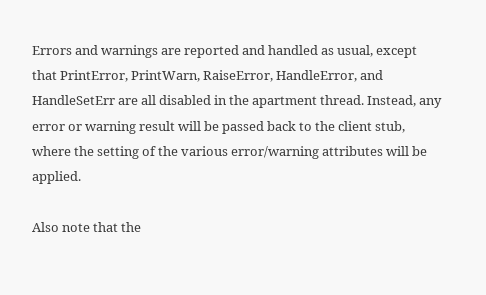Errors and warnings are reported and handled as usual, except that PrintError, PrintWarn, RaiseError, HandleError, and HandleSetErr are all disabled in the apartment thread. Instead, any error or warning result will be passed back to the client stub, where the setting of the various error/warning attributes will be applied.

Also note that the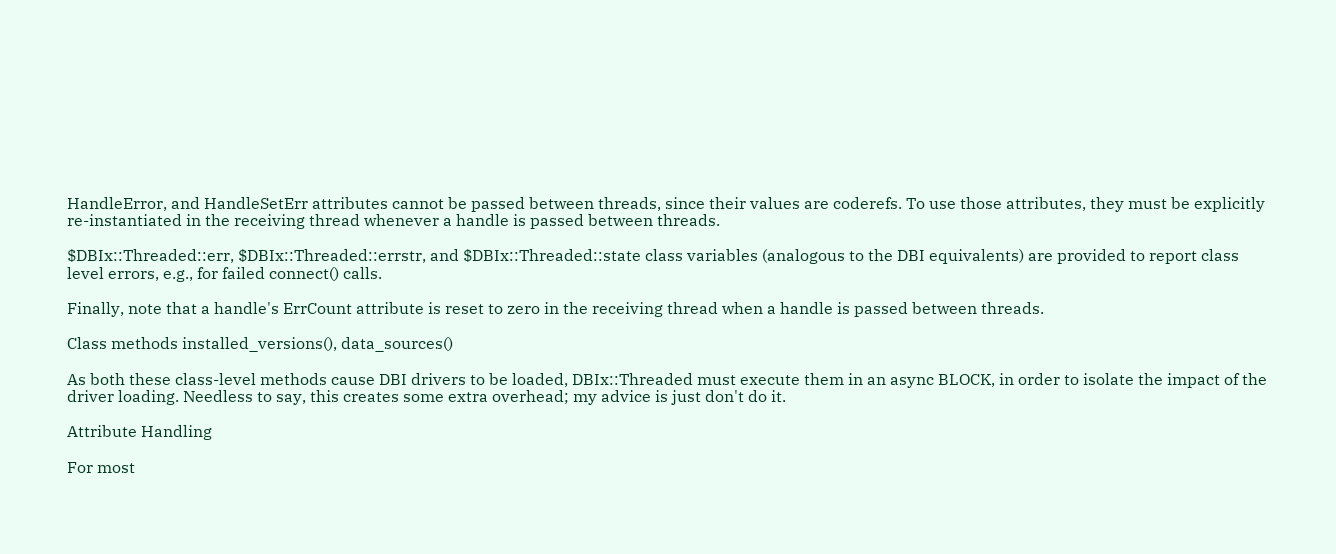HandleError, and HandleSetErr attributes cannot be passed between threads, since their values are coderefs. To use those attributes, they must be explicitly re-instantiated in the receiving thread whenever a handle is passed between threads.

$DBIx::Threaded::err, $DBIx::Threaded::errstr, and $DBIx::Threaded::state class variables (analogous to the DBI equivalents) are provided to report class level errors, e.g., for failed connect() calls.

Finally, note that a handle's ErrCount attribute is reset to zero in the receiving thread when a handle is passed between threads.

Class methods installed_versions(), data_sources()

As both these class-level methods cause DBI drivers to be loaded, DBIx::Threaded must execute them in an async BLOCK, in order to isolate the impact of the driver loading. Needless to say, this creates some extra overhead; my advice is just don't do it.

Attribute Handling

For most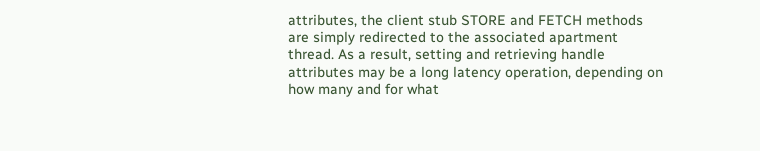attributes, the client stub STORE and FETCH methods are simply redirected to the associated apartment thread. As a result, setting and retrieving handle attributes may be a long latency operation, depending on how many and for what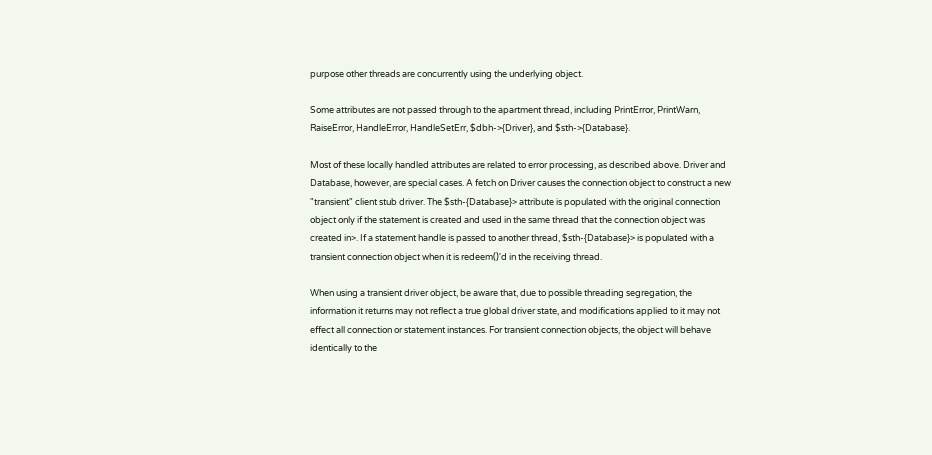purpose other threads are concurrently using the underlying object.

Some attributes are not passed through to the apartment thread, including PrintError, PrintWarn, RaiseError, HandleError, HandleSetErr, $dbh->{Driver}, and $sth->{Database}.

Most of these locally handled attributes are related to error processing, as described above. Driver and Database, however, are special cases. A fetch on Driver causes the connection object to construct a new "transient" client stub driver. The $sth-{Database}> attribute is populated with the original connection object only if the statement is created and used in the same thread that the connection object was created in>. If a statement handle is passed to another thread, $sth-{Database}> is populated with a transient connection object when it is redeem()'d in the receiving thread.

When using a transient driver object, be aware that, due to possible threading segregation, the information it returns may not reflect a true global driver state, and modifications applied to it may not effect all connection or statement instances. For transient connection objects, the object will behave identically to the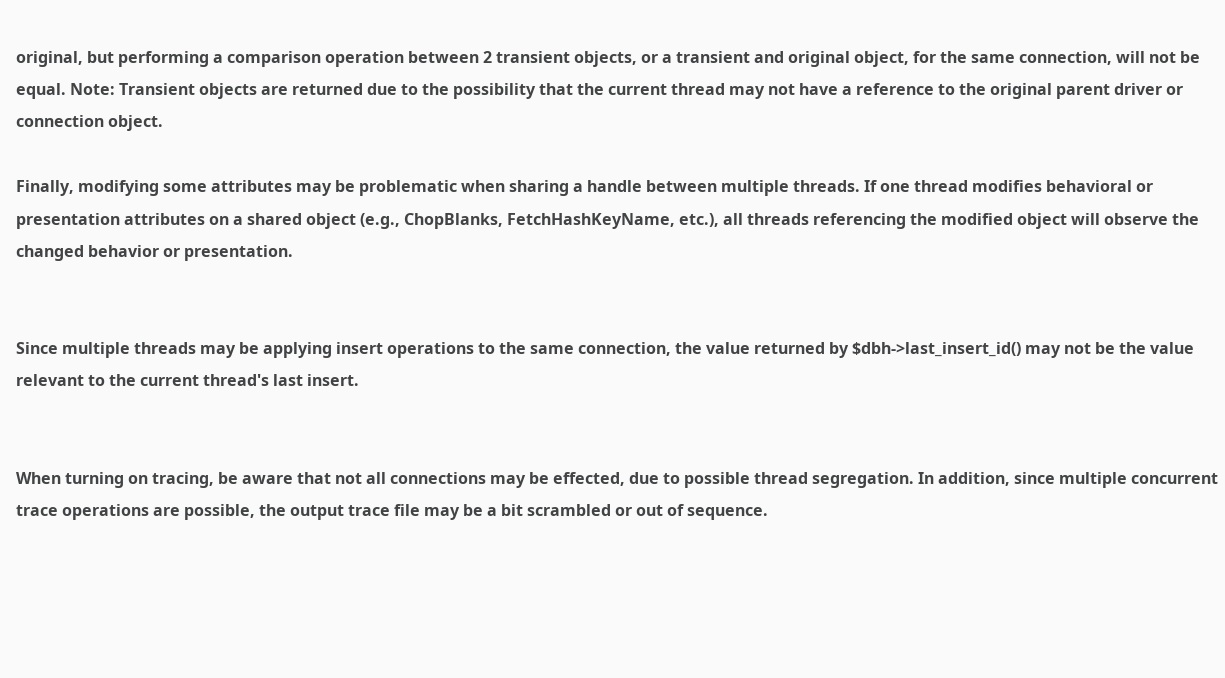original, but performing a comparison operation between 2 transient objects, or a transient and original object, for the same connection, will not be equal. Note: Transient objects are returned due to the possibility that the current thread may not have a reference to the original parent driver or connection object.

Finally, modifying some attributes may be problematic when sharing a handle between multiple threads. If one thread modifies behavioral or presentation attributes on a shared object (e.g., ChopBlanks, FetchHashKeyName, etc.), all threads referencing the modified object will observe the changed behavior or presentation.


Since multiple threads may be applying insert operations to the same connection, the value returned by $dbh->last_insert_id() may not be the value relevant to the current thread's last insert.


When turning on tracing, be aware that not all connections may be effected, due to possible thread segregation. In addition, since multiple concurrent trace operations are possible, the output trace file may be a bit scrambled or out of sequence.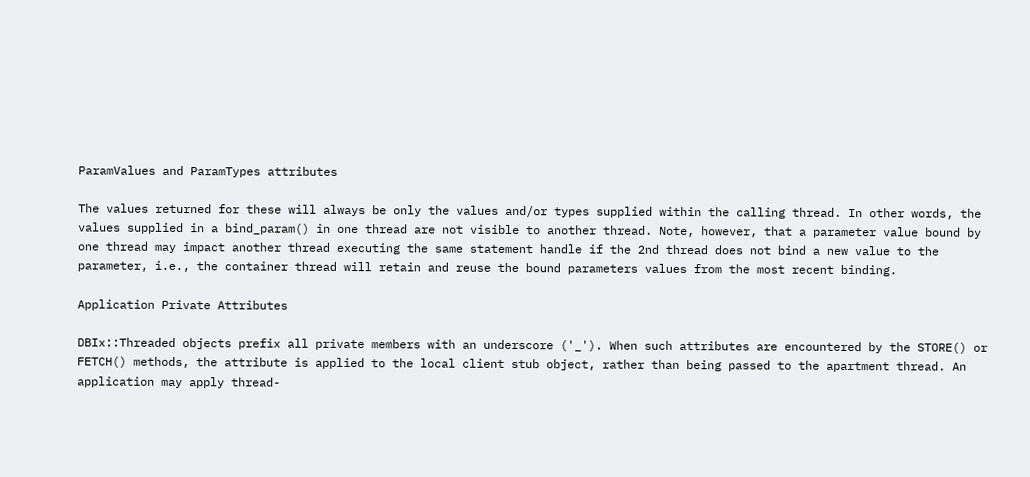ParamValues and ParamTypes attributes

The values returned for these will always be only the values and/or types supplied within the calling thread. In other words, the values supplied in a bind_param() in one thread are not visible to another thread. Note, however, that a parameter value bound by one thread may impact another thread executing the same statement handle if the 2nd thread does not bind a new value to the parameter, i.e., the container thread will retain and reuse the bound parameters values from the most recent binding.

Application Private Attributes

DBIx::Threaded objects prefix all private members with an underscore ('_'). When such attributes are encountered by the STORE() or FETCH() methods, the attribute is applied to the local client stub object, rather than being passed to the apartment thread. An application may apply thread-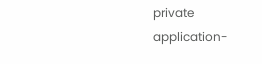private application-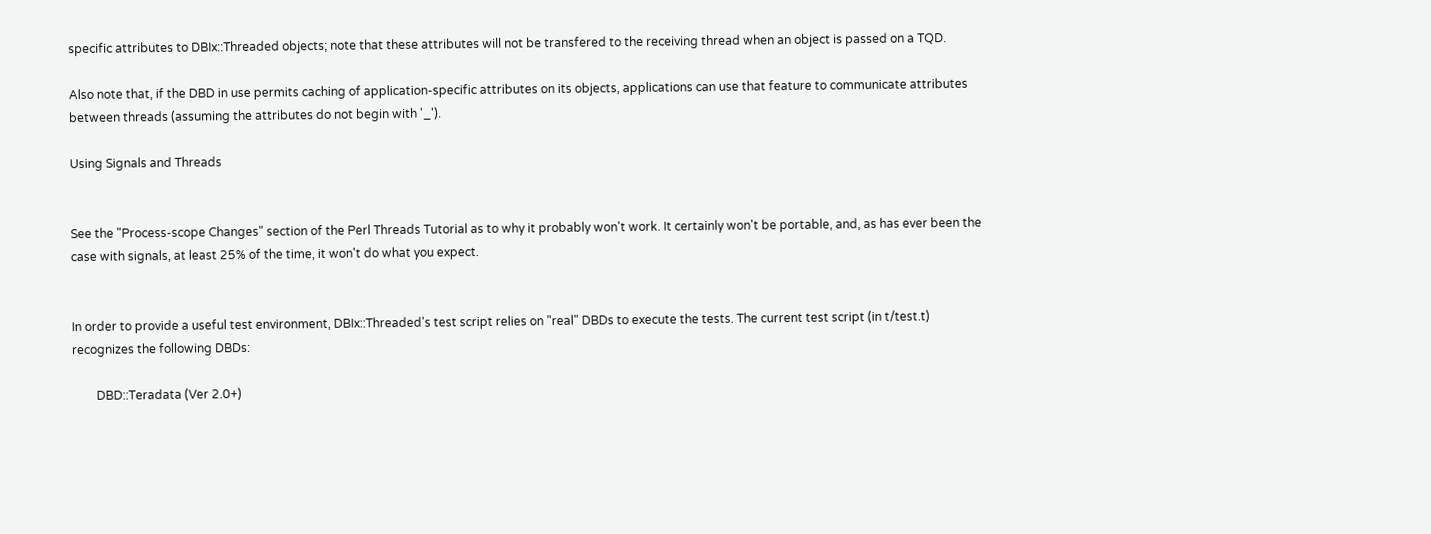specific attributes to DBIx::Threaded objects; note that these attributes will not be transfered to the receiving thread when an object is passed on a TQD.

Also note that, if the DBD in use permits caching of application-specific attributes on its objects, applications can use that feature to communicate attributes between threads (assuming the attributes do not begin with '_').

Using Signals and Threads


See the "Process-scope Changes" section of the Perl Threads Tutorial as to why it probably won't work. It certainly won't be portable, and, as has ever been the case with signals, at least 25% of the time, it won't do what you expect.


In order to provide a useful test environment, DBIx::Threaded's test script relies on "real" DBDs to execute the tests. The current test script (in t/test.t) recognizes the following DBDs:

        DBD::Teradata (Ver 2.0+)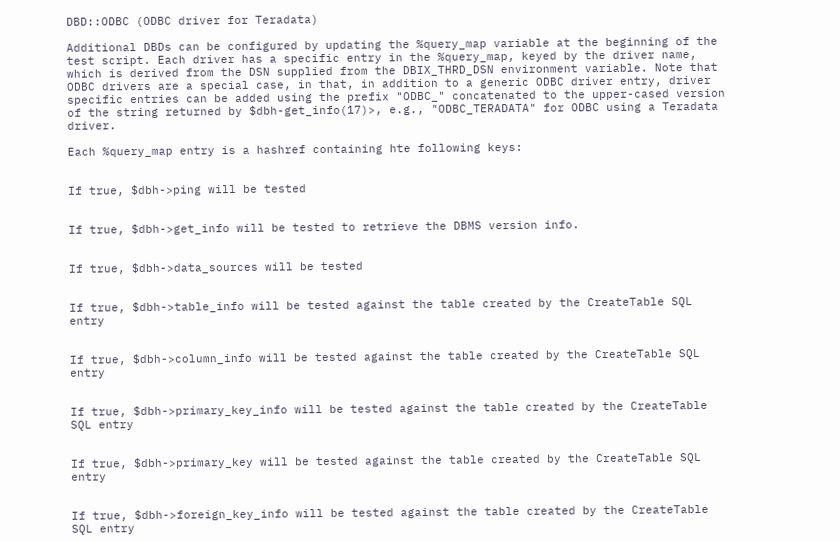DBD::ODBC (ODBC driver for Teradata)

Additional DBDs can be configured by updating the %query_map variable at the beginning of the test script. Each driver has a specific entry in the %query_map, keyed by the driver name, which is derived from the DSN supplied from the DBIX_THRD_DSN environment variable. Note that ODBC drivers are a special case, in that, in addition to a generic ODBC driver entry, driver specific entries can be added using the prefix "ODBC_" concatenated to the upper-cased version of the string returned by $dbh-get_info(17)>, e.g., "ODBC_TERADATA" for ODBC using a Teradata driver.

Each %query_map entry is a hashref containing hte following keys:


If true, $dbh->ping will be tested


If true, $dbh->get_info will be tested to retrieve the DBMS version info.


If true, $dbh->data_sources will be tested


If true, $dbh->table_info will be tested against the table created by the CreateTable SQL entry


If true, $dbh->column_info will be tested against the table created by the CreateTable SQL entry


If true, $dbh->primary_key_info will be tested against the table created by the CreateTable SQL entry


If true, $dbh->primary_key will be tested against the table created by the CreateTable SQL entry


If true, $dbh->foreign_key_info will be tested against the table created by the CreateTable SQL entry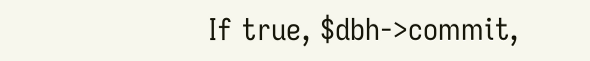If true, $dbh->commit,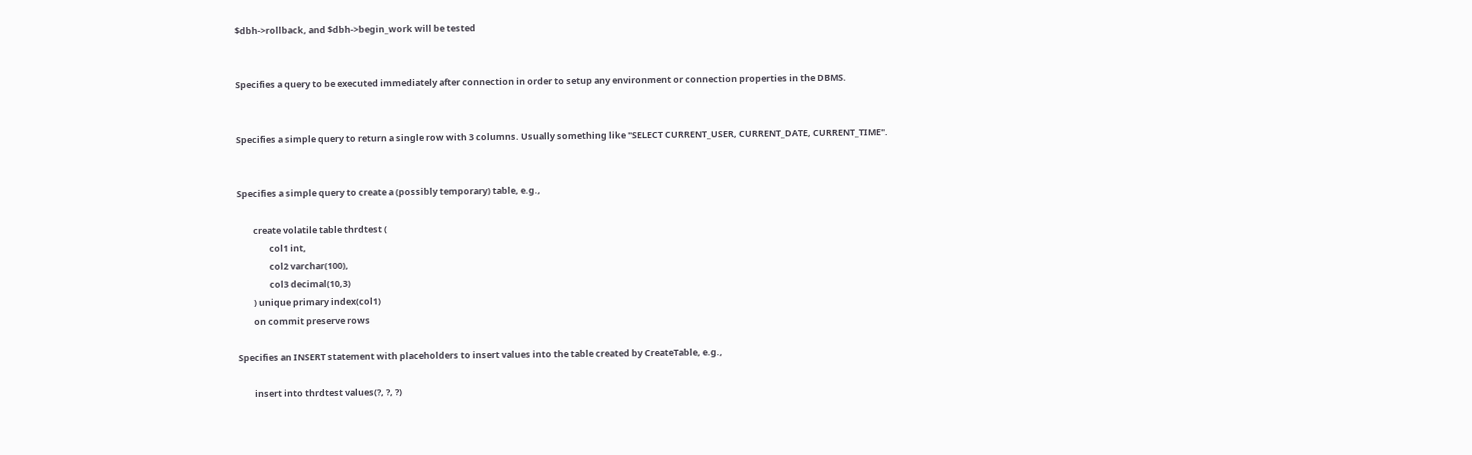$dbh->rollback, and $dbh->begin_work will be tested


Specifies a query to be executed immediately after connection in order to setup any environment or connection properties in the DBMS.


Specifies a simple query to return a single row with 3 columns. Usually something like "SELECT CURRENT_USER, CURRENT_DATE, CURRENT_TIME".


Specifies a simple query to create a (possibly temporary) table, e.g.,

        create volatile table thrdtest (
                col1 int,
                col2 varchar(100),
                col3 decimal(10,3)
        ) unique primary index(col1)
        on commit preserve rows

Specifies an INSERT statement with placeholders to insert values into the table created by CreateTable, e.g.,

        insert into thrdtest values(?, ?, ?)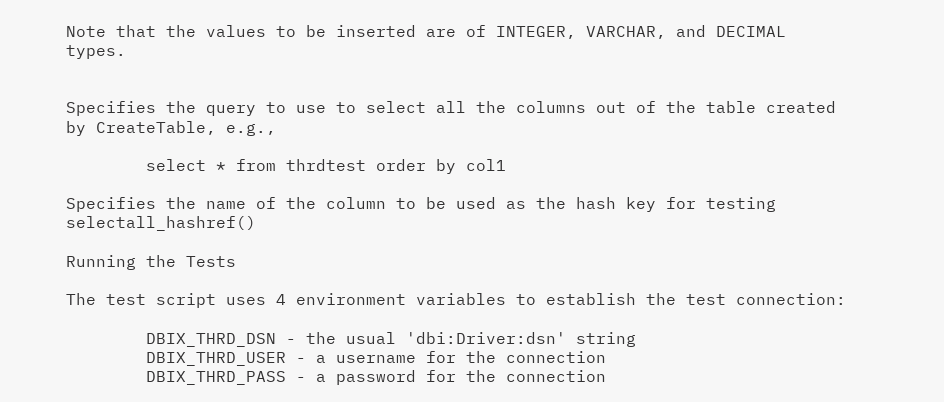Note that the values to be inserted are of INTEGER, VARCHAR, and DECIMAL types.


Specifies the query to use to select all the columns out of the table created by CreateTable, e.g.,

        select * from thrdtest order by col1

Specifies the name of the column to be used as the hash key for testing selectall_hashref()

Running the Tests

The test script uses 4 environment variables to establish the test connection:

        DBIX_THRD_DSN - the usual 'dbi:Driver:dsn' string
        DBIX_THRD_USER - a username for the connection
        DBIX_THRD_PASS - a password for the connection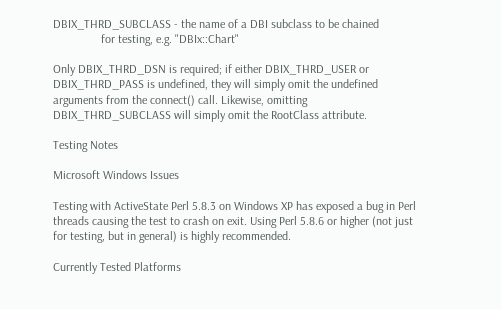DBIX_THRD_SUBCLASS - the name of a DBI subclass to be chained
                for testing, e.g. "DBIx::Chart"

Only DBIX_THRD_DSN is required; if either DBIX_THRD_USER or DBIX_THRD_PASS is undefined, they will simply omit the undefined arguments from the connect() call. Likewise, omitting DBIX_THRD_SUBCLASS will simply omit the RootClass attribute.

Testing Notes

Microsoft Windows Issues

Testing with ActiveState Perl 5.8.3 on Windows XP has exposed a bug in Perl threads causing the test to crash on exit. Using Perl 5.8.6 or higher (not just for testing, but in general) is highly recommended.

Currently Tested Platforms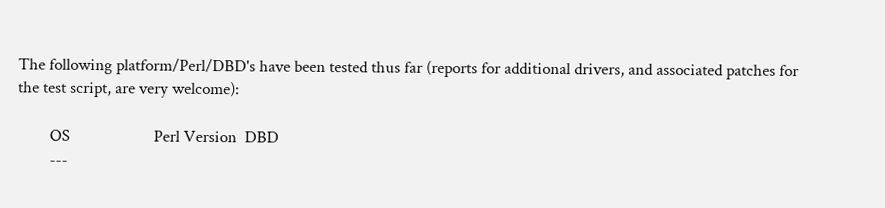The following platform/Perl/DBD's have been tested thus far (reports for additional drivers, and associated patches for the test script, are very welcome):

        OS                     Perl Version  DBD
        ---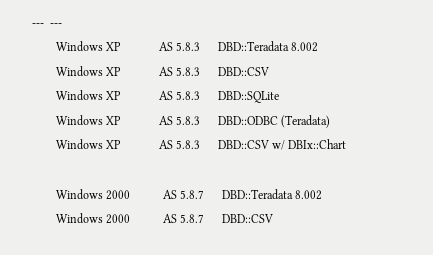---  ---
        Windows XP             AS 5.8.3      DBD::Teradata 8.002
        Windows XP             AS 5.8.3      DBD::CSV
        Windows XP             AS 5.8.3      DBD::SQLite
        Windows XP             AS 5.8.3      DBD::ODBC (Teradata)
        Windows XP             AS 5.8.3      DBD::CSV w/ DBIx::Chart

        Windows 2000           AS 5.8.7      DBD::Teradata 8.002
        Windows 2000           AS 5.8.7      DBD::CSV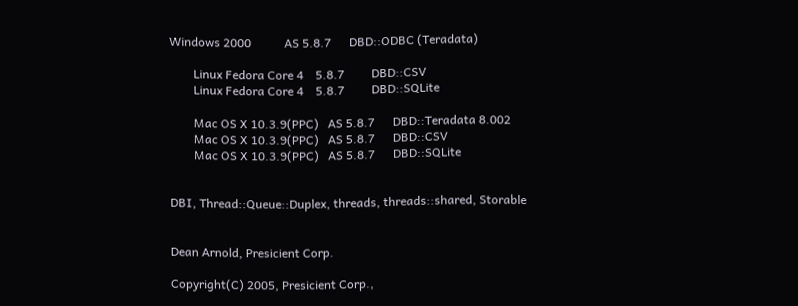Windows 2000           AS 5.8.7      DBD::ODBC (Teradata)

        Linux Fedora Core 4    5.8.7         DBD::CSV
        Linux Fedora Core 4    5.8.7         DBD::SQLite

        Mac OS X 10.3.9(PPC)   AS 5.8.7      DBD::Teradata 8.002
        Mac OS X 10.3.9(PPC)   AS 5.8.7      DBD::CSV
        Mac OS X 10.3.9(PPC)   AS 5.8.7      DBD::SQLite


DBI, Thread::Queue::Duplex, threads, threads::shared, Storable


Dean Arnold, Presicient Corp.

Copyright(C) 2005, Presicient Corp.,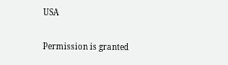USA

Permission is granted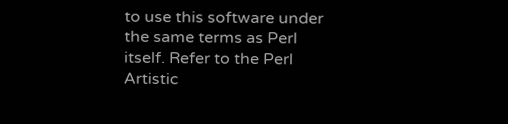to use this software under the same terms as Perl itself. Refer to the Perl Artistic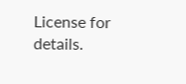License for details.